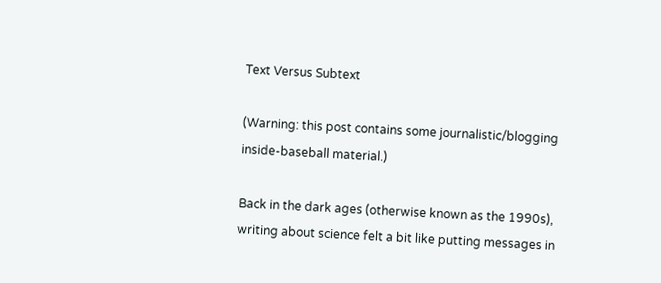Text Versus Subtext

(Warning: this post contains some journalistic/blogging inside-baseball material.)

Back in the dark ages (otherwise known as the 1990s), writing about science felt a bit like putting messages in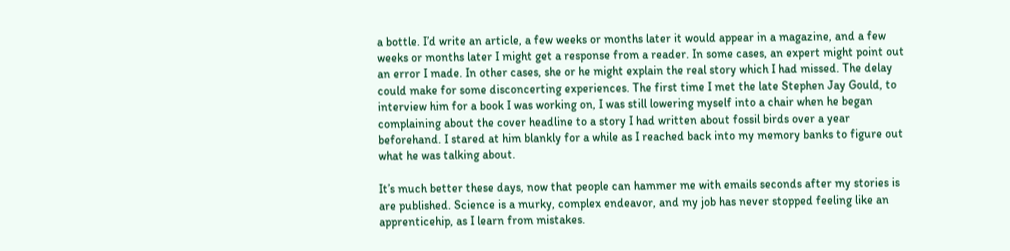a bottle. I’d write an article, a few weeks or months later it would appear in a magazine, and a few weeks or months later I might get a response from a reader. In some cases, an expert might point out an error I made. In other cases, she or he might explain the real story which I had missed. The delay could make for some disconcerting experiences. The first time I met the late Stephen Jay Gould, to interview him for a book I was working on, I was still lowering myself into a chair when he began complaining about the cover headline to a story I had written about fossil birds over a year beforehand. I stared at him blankly for a while as I reached back into my memory banks to figure out what he was talking about.

It’s much better these days, now that people can hammer me with emails seconds after my stories is are published. Science is a murky, complex endeavor, and my job has never stopped feeling like an apprenticehip, as I learn from mistakes.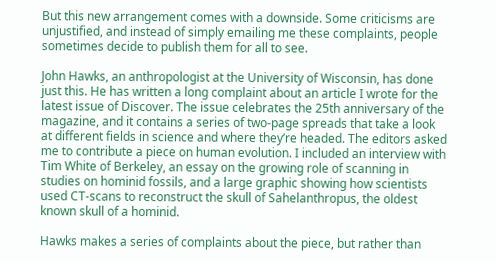But this new arrangement comes with a downside. Some criticisms are unjustified, and instead of simply emailing me these complaints, people sometimes decide to publish them for all to see.

John Hawks, an anthropologist at the University of Wisconsin, has done just this. He has written a long complaint about an article I wrote for the latest issue of Discover. The issue celebrates the 25th anniversary of the magazine, and it contains a series of two-page spreads that take a look at different fields in science and where they’re headed. The editors asked me to contribute a piece on human evolution. I included an interview with Tim White of Berkeley, an essay on the growing role of scanning in studies on hominid fossils, and a large graphic showing how scientists used CT-scans to reconstruct the skull of Sahelanthropus, the oldest known skull of a hominid.

Hawks makes a series of complaints about the piece, but rather than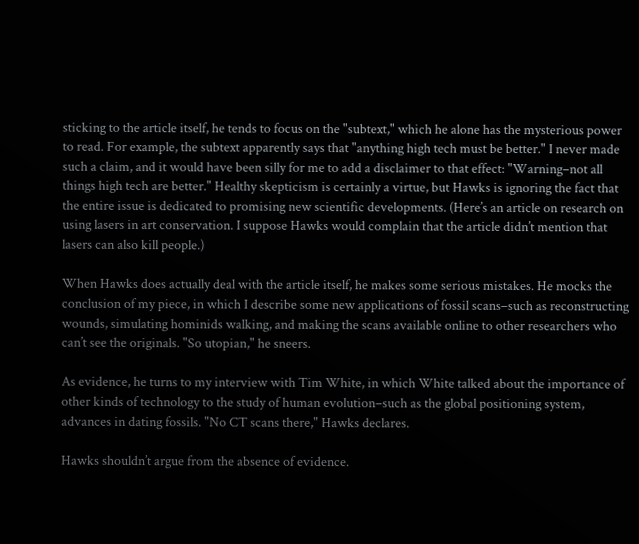sticking to the article itself, he tends to focus on the "subtext," which he alone has the mysterious power to read. For example, the subtext apparently says that "anything high tech must be better." I never made such a claim, and it would have been silly for me to add a disclaimer to that effect: "Warning–not all things high tech are better." Healthy skepticism is certainly a virtue, but Hawks is ignoring the fact that the entire issue is dedicated to promising new scientific developments. (Here’s an article on research on using lasers in art conservation. I suppose Hawks would complain that the article didn’t mention that lasers can also kill people.)

When Hawks does actually deal with the article itself, he makes some serious mistakes. He mocks the conclusion of my piece, in which I describe some new applications of fossil scans–such as reconstructing wounds, simulating hominids walking, and making the scans available online to other researchers who can’t see the originals. "So utopian," he sneers.

As evidence, he turns to my interview with Tim White, in which White talked about the importance of other kinds of technology to the study of human evolution–such as the global positioning system, advances in dating fossils. "No CT scans there," Hawks declares.

Hawks shouldn’t argue from the absence of evidence.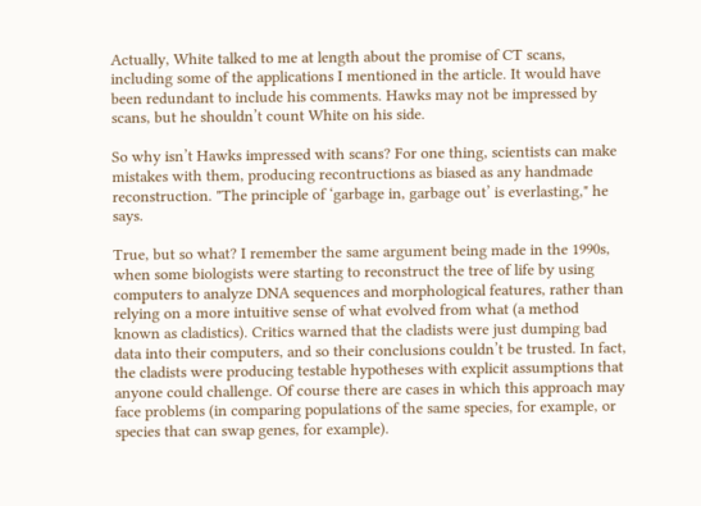Actually, White talked to me at length about the promise of CT scans, including some of the applications I mentioned in the article. It would have been redundant to include his comments. Hawks may not be impressed by scans, but he shouldn’t count White on his side.

So why isn’t Hawks impressed with scans? For one thing, scientists can make mistakes with them, producing recontructions as biased as any handmade reconstruction. "The principle of ‘garbage in, garbage out’ is everlasting," he says.

True, but so what? I remember the same argument being made in the 1990s, when some biologists were starting to reconstruct the tree of life by using computers to analyze DNA sequences and morphological features, rather than relying on a more intuitive sense of what evolved from what (a method known as cladistics). Critics warned that the cladists were just dumping bad data into their computers, and so their conclusions couldn’t be trusted. In fact, the cladists were producing testable hypotheses with explicit assumptions that anyone could challenge. Of course there are cases in which this approach may face problems (in comparing populations of the same species, for example, or species that can swap genes, for example).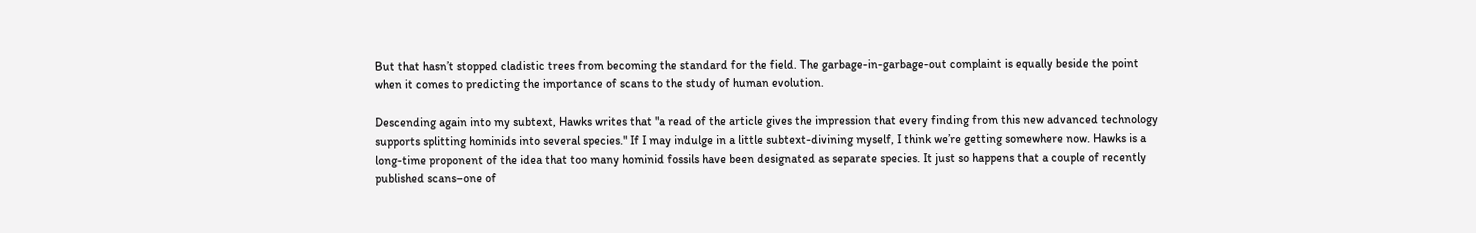But that hasn’t stopped cladistic trees from becoming the standard for the field. The garbage-in-garbage-out complaint is equally beside the point when it comes to predicting the importance of scans to the study of human evolution.

Descending again into my subtext, Hawks writes that "a read of the article gives the impression that every finding from this new advanced technology supports splitting hominids into several species." If I may indulge in a little subtext-divining myself, I think we’re getting somewhere now. Hawks is a long-time proponent of the idea that too many hominid fossils have been designated as separate species. It just so happens that a couple of recently published scans–one of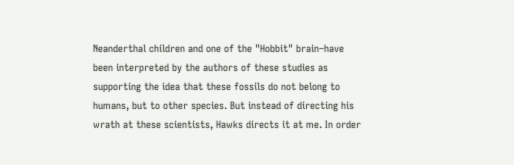Neanderthal children and one of the "Hobbit" brain–have been interpreted by the authors of these studies as supporting the idea that these fossils do not belong to humans, but to other species. But instead of directing his wrath at these scientists, Hawks directs it at me. In order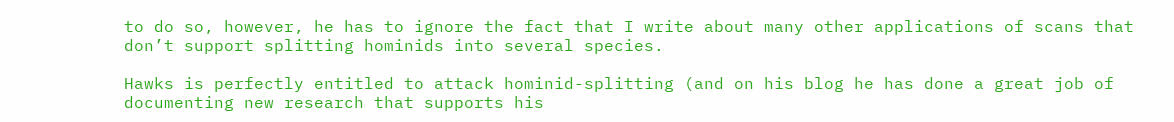to do so, however, he has to ignore the fact that I write about many other applications of scans that don’t support splitting hominids into several species.

Hawks is perfectly entitled to attack hominid-splitting (and on his blog he has done a great job of documenting new research that supports his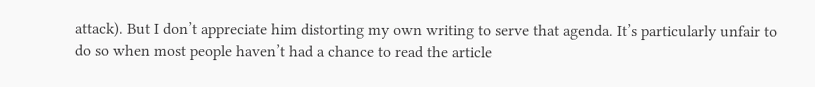attack). But I don’t appreciate him distorting my own writing to serve that agenda. It’s particularly unfair to do so when most people haven’t had a chance to read the article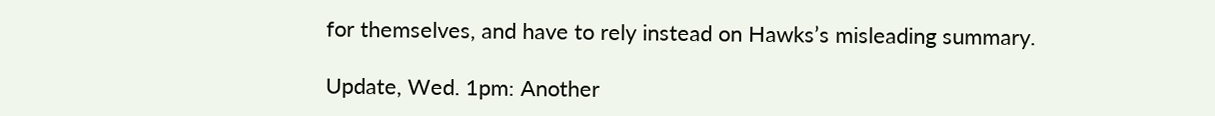for themselves, and have to rely instead on Hawks’s misleading summary.

Update, Wed. 1pm: Another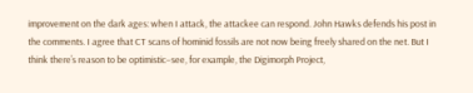improvement on the dark ages: when I attack, the attackee can respond. John Hawks defends his post in the comments. I agree that CT scans of hominid fossils are not now being freely shared on the net. But I think there’s reason to be optimistic–see, for example, the Digimorph Project,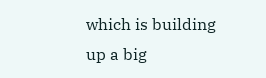which is building up a big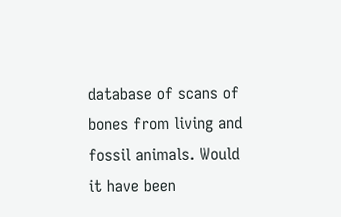database of scans of bones from living and fossil animals. Would it have been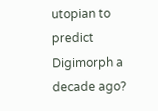utopian to predict Digimorph a decade ago?